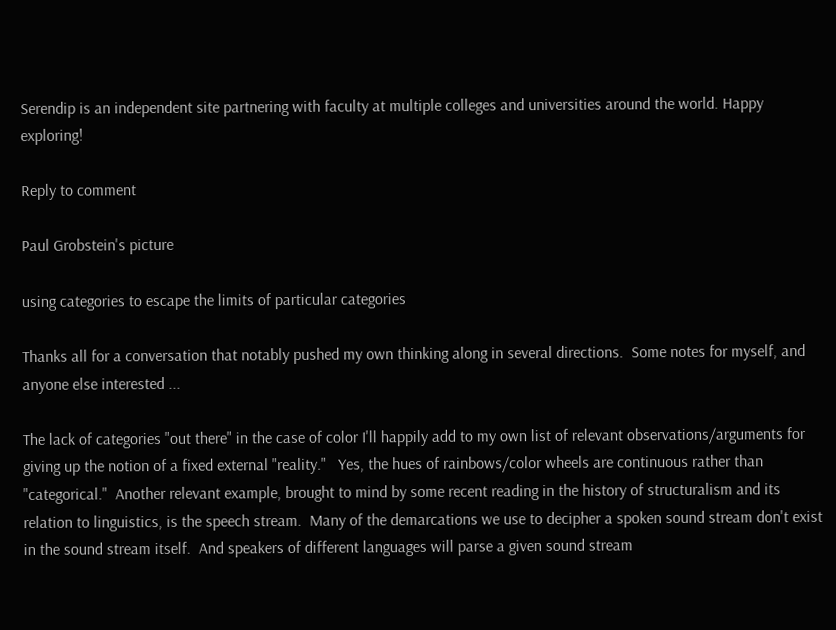Serendip is an independent site partnering with faculty at multiple colleges and universities around the world. Happy exploring!

Reply to comment

Paul Grobstein's picture

using categories to escape the limits of particular categories

Thanks all for a conversation that notably pushed my own thinking along in several directions.  Some notes for myself, and anyone else interested ...

The lack of categories "out there" in the case of color I'll happily add to my own list of relevant observations/arguments for giving up the notion of a fixed external "reality."   Yes, the hues of rainbows/color wheels are continuous rather than "categorical."  Another relevant example, brought to mind by some recent reading in the history of structuralism and its relation to linguistics, is the speech stream.  Many of the demarcations we use to decipher a spoken sound stream don't exist in the sound stream itself.  And speakers of different languages will parse a given sound stream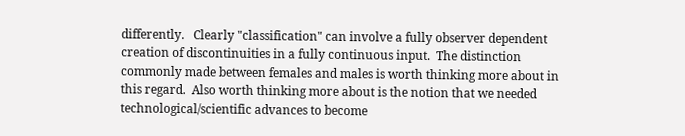differently.   Clearly "classification" can involve a fully observer dependent creation of discontinuities in a fully continuous input.  The distinction commonly made between females and males is worth thinking more about in this regard.  Also worth thinking more about is the notion that we needed technological/scientific advances to become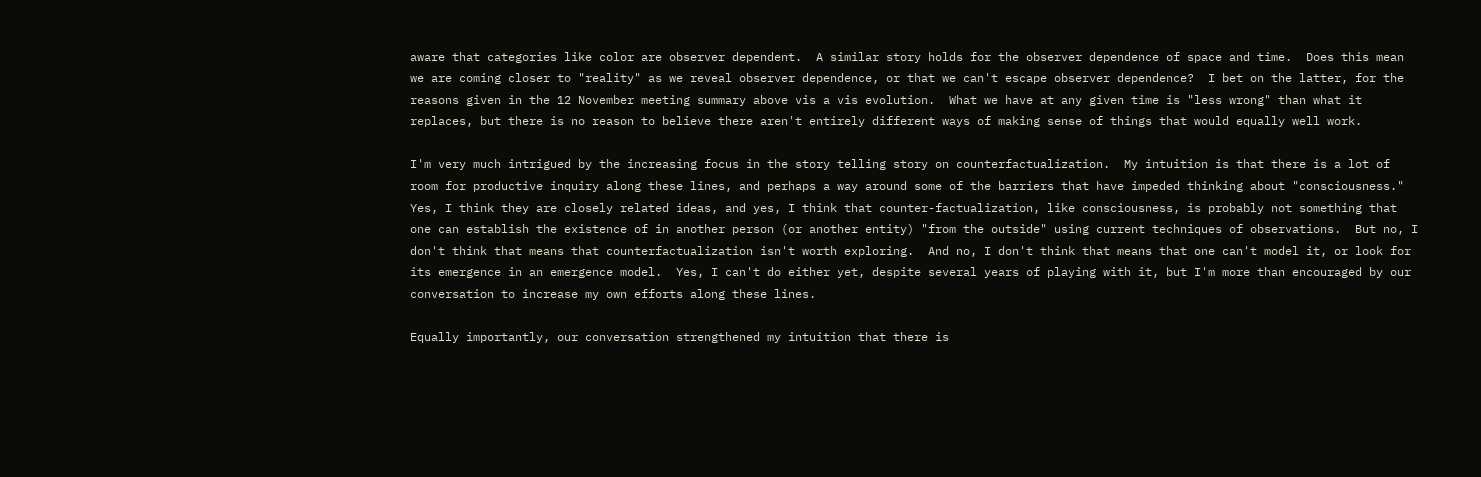aware that categories like color are observer dependent.  A similar story holds for the observer dependence of space and time.  Does this mean we are coming closer to "reality" as we reveal observer dependence, or that we can't escape observer dependence?  I bet on the latter, for the reasons given in the 12 November meeting summary above vis a vis evolution.  What we have at any given time is "less wrong" than what it replaces, but there is no reason to believe there aren't entirely different ways of making sense of things that would equally well work.

I'm very much intrigued by the increasing focus in the story telling story on counterfactualization.  My intuition is that there is a lot of room for productive inquiry along these lines, and perhaps a way around some of the barriers that have impeded thinking about "consciousness."  Yes, I think they are closely related ideas, and yes, I think that counter-factualization, like consciousness, is probably not something that one can establish the existence of in another person (or another entity) "from the outside" using current techniques of observations.  But no, I don't think that means that counterfactualization isn't worth exploring.  And no, I don't think that means that one can't model it, or look for its emergence in an emergence model.  Yes, I can't do either yet, despite several years of playing with it, but I'm more than encouraged by our conversation to increase my own efforts along these lines.

Equally importantly, our conversation strengthened my intuition that there is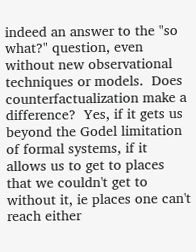indeed an answer to the "so what?" question, even without new observational techniques or models.  Does counterfactualization make a difference?  Yes, if it gets us beyond the Godel limitation of formal systems, if it allows us to get to places that we couldn't get to without it, ie places one can't reach either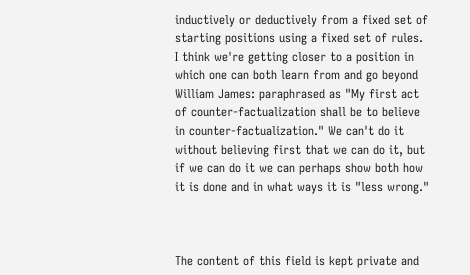inductively or deductively from a fixed set of starting positions using a fixed set of rules.  I think we're getting closer to a position in which one can both learn from and go beyond William James: paraphrased as "My first act of counter-factualization shall be to believe in counter-factualization." We can't do it without believing first that we can do it, but if we can do it we can perhaps show both how it is done and in what ways it is "less wrong."



The content of this field is kept private and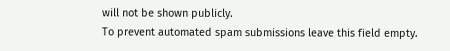will not be shown publicly.
To prevent automated spam submissions leave this field empty.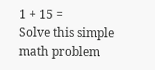1 + 15 =
Solve this simple math problem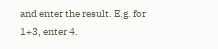and enter the result. E.g. for 1+3, enter 4.